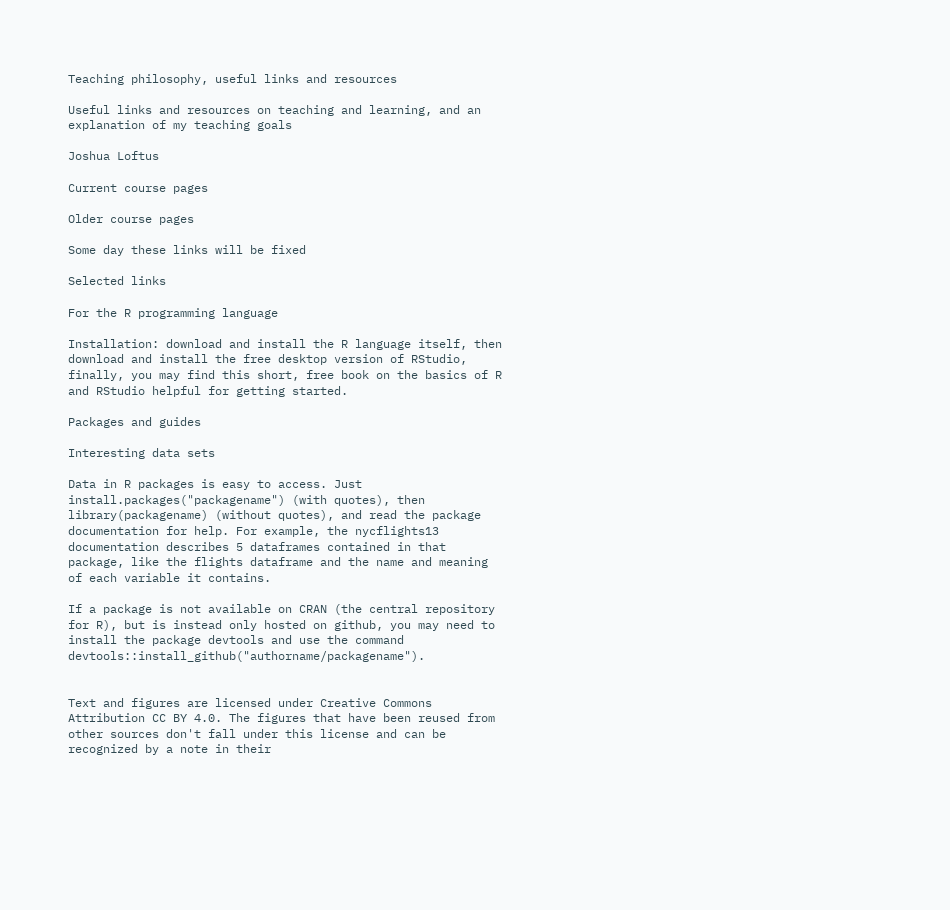Teaching philosophy, useful links and resources

Useful links and resources on teaching and learning, and an explanation of my teaching goals

Joshua Loftus

Current course pages

Older course pages

Some day these links will be fixed

Selected links

For the R programming language

Installation: download and install the R language itself, then download and install the free desktop version of RStudio, finally, you may find this short, free book on the basics of R and RStudio helpful for getting started.

Packages and guides

Interesting data sets

Data in R packages is easy to access. Just install.packages("packagename") (with quotes), then library(packagename) (without quotes), and read the package documentation for help. For example, the nycflights13 documentation describes 5 dataframes contained in that package, like the flights dataframe and the name and meaning of each variable it contains.

If a package is not available on CRAN (the central repository for R), but is instead only hosted on github, you may need to install the package devtools and use the command devtools::install_github("authorname/packagename").


Text and figures are licensed under Creative Commons Attribution CC BY 4.0. The figures that have been reused from other sources don't fall under this license and can be recognized by a note in their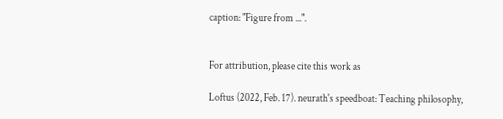caption: "Figure from ...".


For attribution, please cite this work as

Loftus (2022, Feb. 17). neurath's speedboat: Teaching philosophy,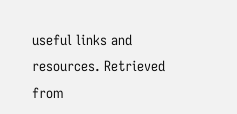useful links and resources. Retrieved from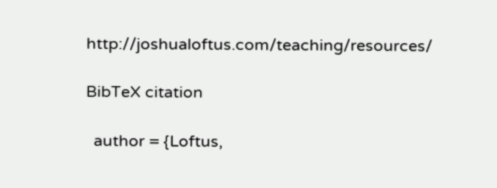http://joshualoftus.com/teaching/resources/

BibTeX citation

  author = {Loftus,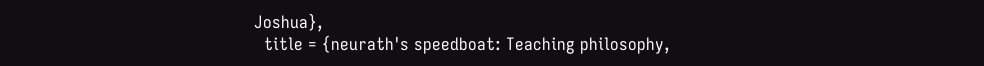Joshua},
  title = {neurath's speedboat: Teaching philosophy,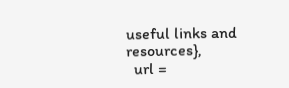useful links and resources},
  url =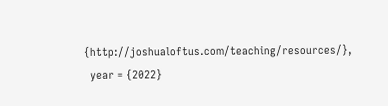{http://joshualoftus.com/teaching/resources/},
  year = {2022}